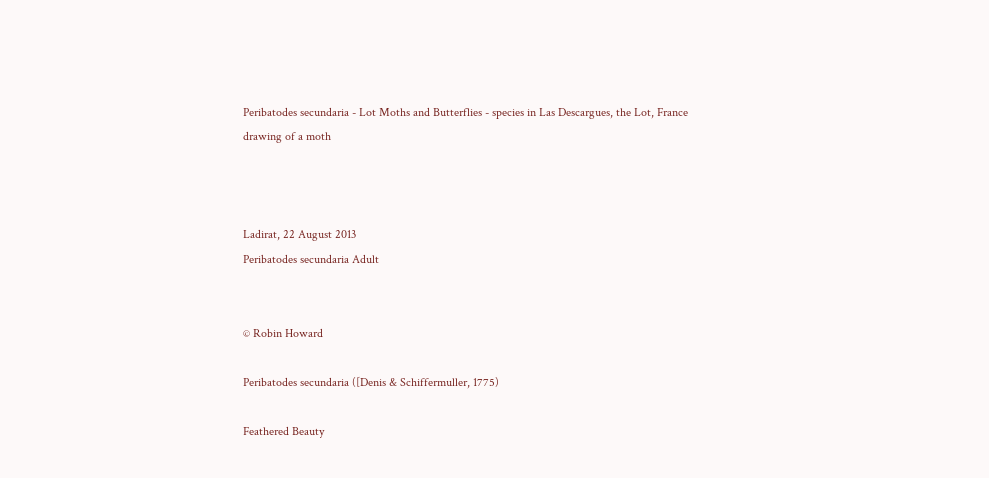Peribatodes secundaria - Lot Moths and Butterflies - species in Las Descargues, the Lot, France
drawing of a moth



Ladirat, 22 August 2013
Peribatodes secundaria Adult


© Robin Howard

Peribatodes secundaria ([Denis & Schiffermuller, 1775)

Feathered Beauty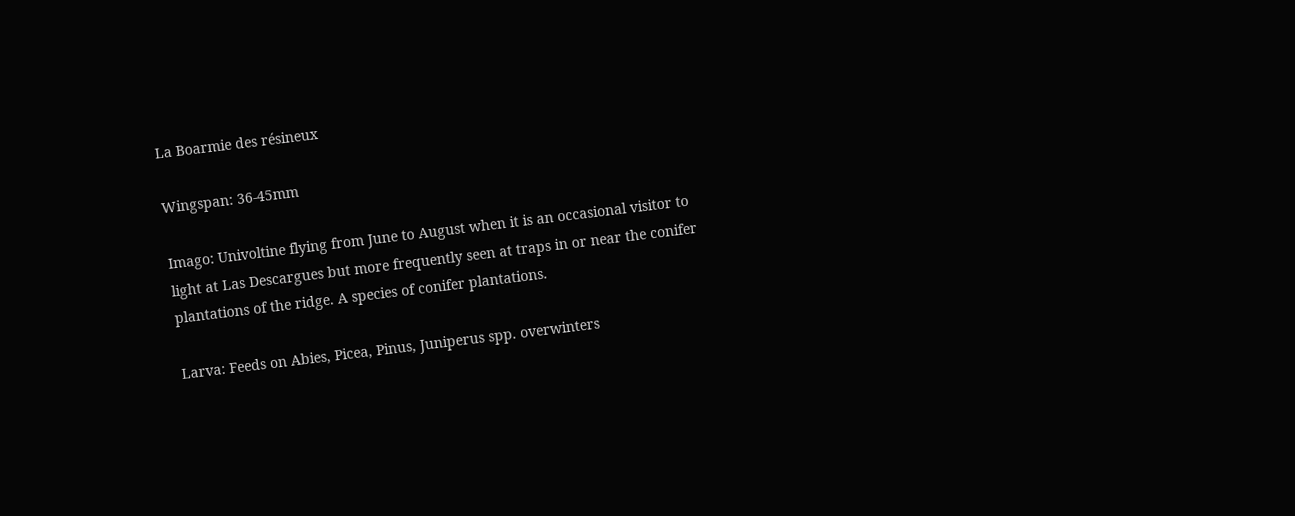La Boarmie des résineux

Wingspan: 36-45mm

Imago: Univoltine flying from June to August when it is an occasional visitor to light at Las Descargues but more frequently seen at traps in or near the conifer plantations of the ridge. A species of conifer plantations.

Larva: Feeds on Abies, Picea, Pinus, Juniperus spp. overwinters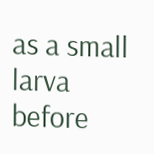as a small larva before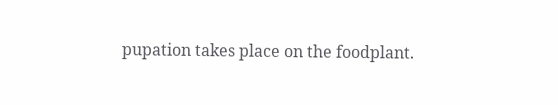pupation takes place on the foodplant.